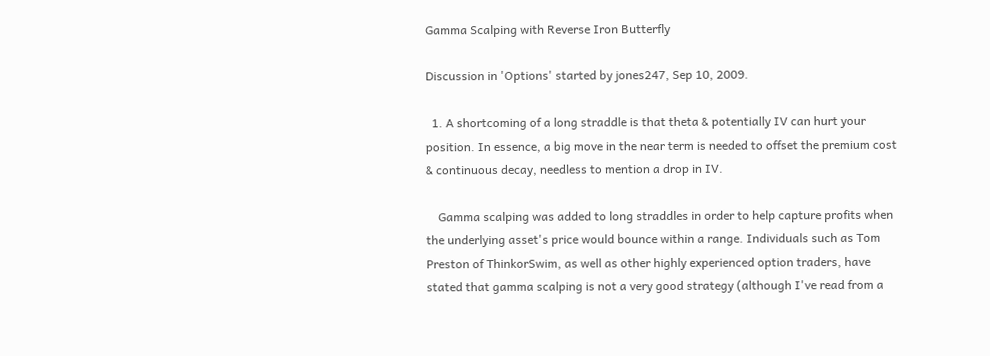Gamma Scalping with Reverse Iron Butterfly

Discussion in 'Options' started by jones247, Sep 10, 2009.

  1. A shortcoming of a long straddle is that theta & potentially IV can hurt your position. In essence, a big move in the near term is needed to offset the premium cost & continuous decay, needless to mention a drop in IV.

    Gamma scalping was added to long straddles in order to help capture profits when the underlying asset's price would bounce within a range. Individuals such as Tom Preston of ThinkorSwim, as well as other highly experienced option traders, have stated that gamma scalping is not a very good strategy (although I've read from a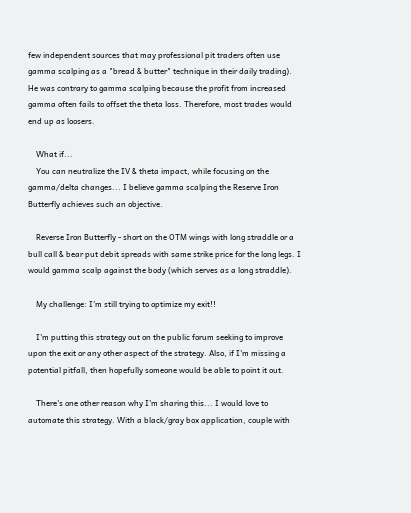few independent sources that may professional pit traders often use gamma scalping as a "bread & butter" technique in their daily trading). He was contrary to gamma scalping because the profit from increased gamma often fails to offset the theta loss. Therefore, most trades would end up as loosers.

    What if...
    You can neutralize the IV & theta impact, while focusing on the gamma/delta changes... I believe gamma scalping the Reserve Iron Butterfly achieves such an objective.

    Reverse Iron Butterfly - short on the OTM wings with long straddle or a bull call & bear put debit spreads with same strike price for the long legs. I would gamma scalp against the body (which serves as a long straddle).

    My challenge: I'm still trying to optimize my exit!!

    I'm putting this strategy out on the public forum seeking to improve upon the exit or any other aspect of the strategy. Also, if I'm missing a potential pitfall, then hopefully someone would be able to point it out.

    There's one other reason why I'm sharing this... I would love to automate this strategy. With a black/gray box application, couple with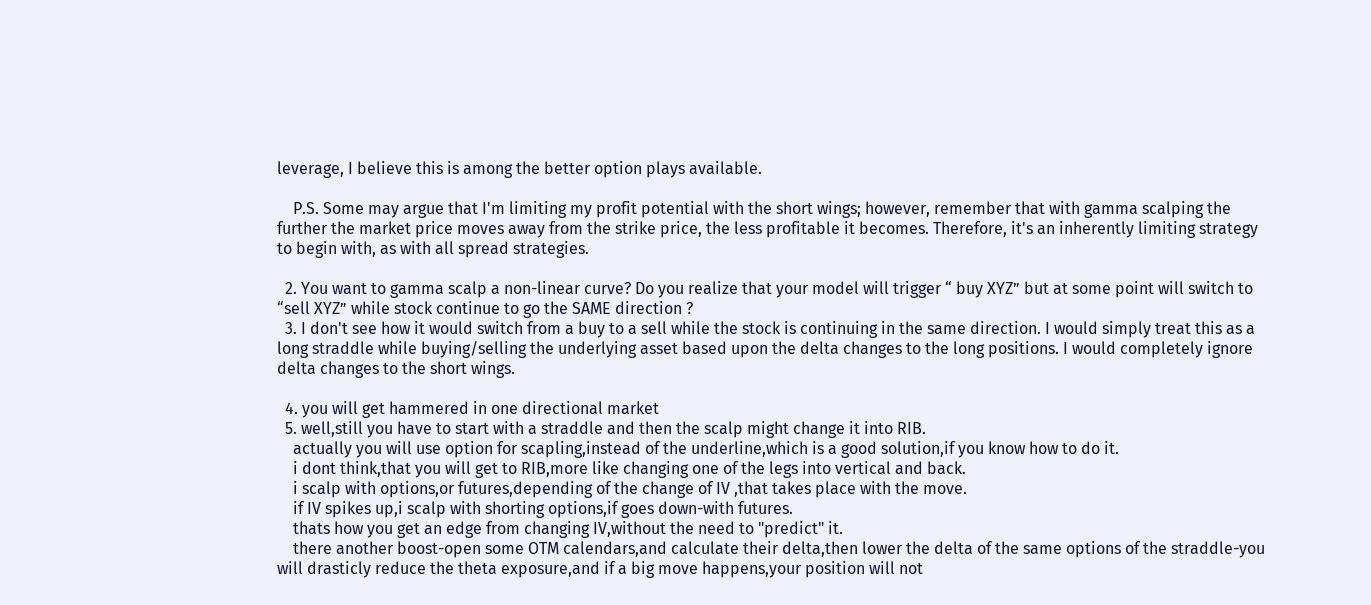leverage, I believe this is among the better option plays available.

    P.S. Some may argue that I'm limiting my profit potential with the short wings; however, remember that with gamma scalping the further the market price moves away from the strike price, the less profitable it becomes. Therefore, it's an inherently limiting strategy to begin with, as with all spread strategies.

  2. You want to gamma scalp a non-linear curve? Do you realize that your model will trigger “ buy XYZ” but at some point will switch to “sell XYZ” while stock continue to go the SAME direction ?
  3. I don't see how it would switch from a buy to a sell while the stock is continuing in the same direction. I would simply treat this as a long straddle while buying/selling the underlying asset based upon the delta changes to the long positions. I would completely ignore delta changes to the short wings.

  4. you will get hammered in one directional market
  5. well,still you have to start with a straddle and then the scalp might change it into RIB.
    actually you will use option for scapling,instead of the underline,which is a good solution,if you know how to do it.
    i dont think,that you will get to RIB,more like changing one of the legs into vertical and back.
    i scalp with options,or futures,depending of the change of IV ,that takes place with the move.
    if IV spikes up,i scalp with shorting options,if goes down-with futures.
    thats how you get an edge from changing IV,without the need to "predict" it.
    there another boost-open some OTM calendars,and calculate their delta,then lower the delta of the same options of the straddle-you will drasticly reduce the theta exposure,and if a big move happens,your position will not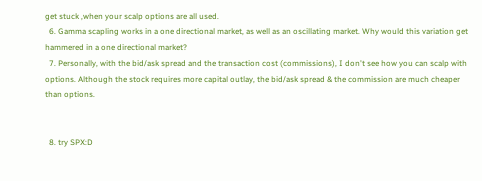get stuck ,when your scalp options are all used.
  6. Gamma scapling works in a one directional market, as well as an oscillating market. Why would this variation get hammered in a one directional market?
  7. Personally, with the bid/ask spread and the transaction cost (commissions), I don't see how you can scalp with options. Although the stock requires more capital outlay, the bid/ask spread & the commission are much cheaper than options.


  8. try SPX:D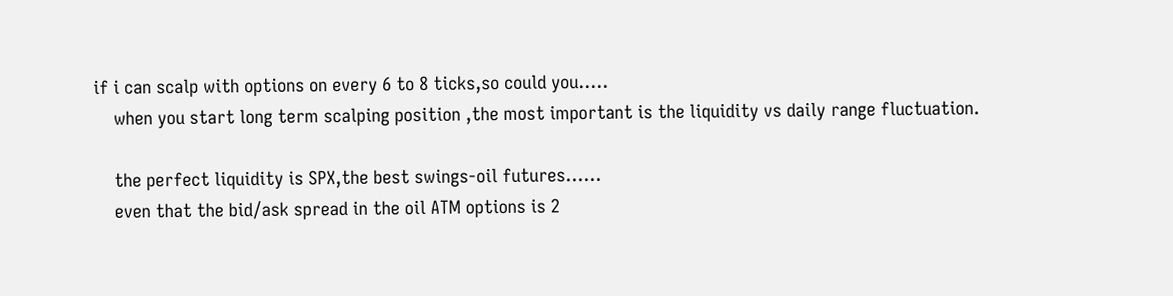if i can scalp with options on every 6 to 8 ticks,so could you.....
    when you start long term scalping position ,the most important is the liquidity vs daily range fluctuation.

    the perfect liquidity is SPX,the best swings-oil futures......
    even that the bid/ask spread in the oil ATM options is 2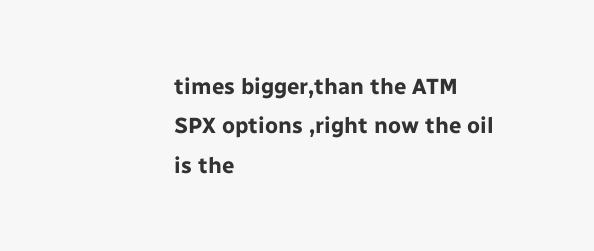times bigger,than the ATM SPX options ,right now the oil is the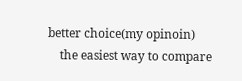better choice(my opinoin)
    the easiest way to compare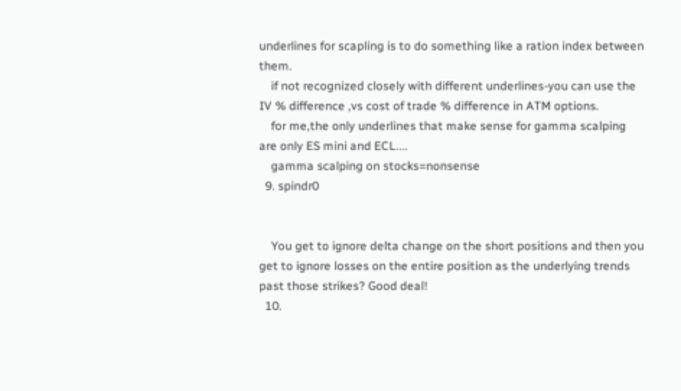underlines for scapling is to do something like a ration index between them.
    if not recognized closely with different underlines-you can use the IV % difference ,vs cost of trade % difference in ATM options.
    for me,the only underlines that make sense for gamma scalping are only ES mini and ECL....
    gamma scalping on stocks=nonsense
  9. spindr0


    You get to ignore delta change on the short positions and then you get to ignore losses on the entire position as the underlying trends past those strikes? Good deal!
  10.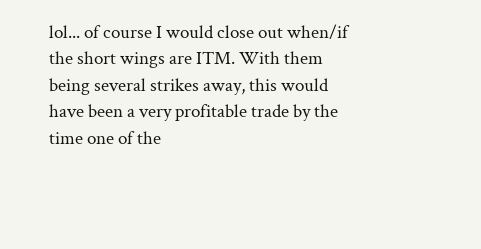lol... of course I would close out when/if the short wings are ITM. With them being several strikes away, this would have been a very profitable trade by the time one of the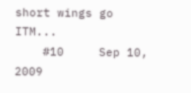short wings go ITM...
    #10     Sep 10, 2009